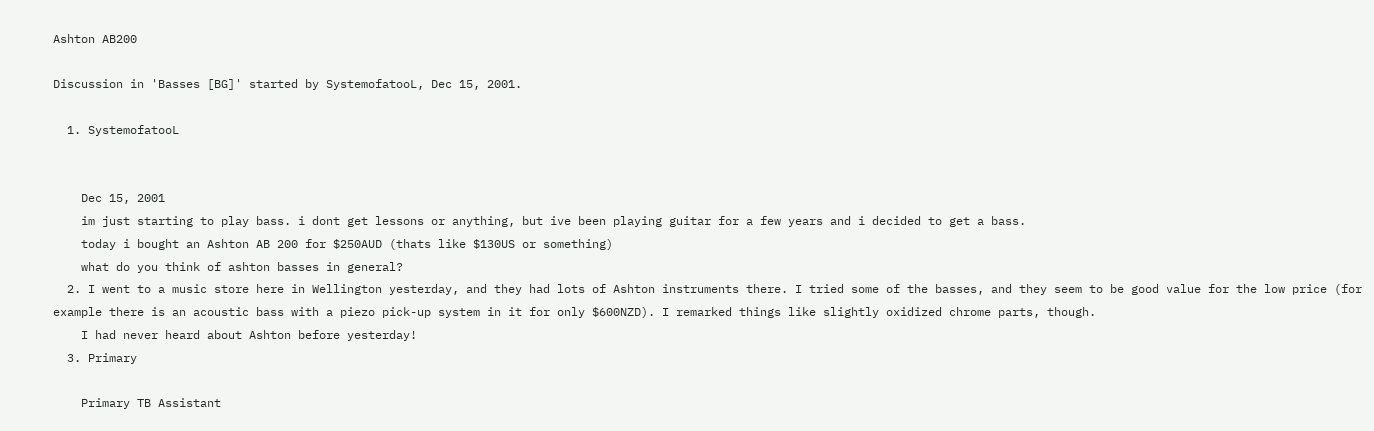Ashton AB200

Discussion in 'Basses [BG]' started by SystemofatooL, Dec 15, 2001.

  1. SystemofatooL


    Dec 15, 2001
    im just starting to play bass. i dont get lessons or anything, but ive been playing guitar for a few years and i decided to get a bass.
    today i bought an Ashton AB 200 for $250AUD (thats like $130US or something)
    what do you think of ashton basses in general?
  2. I went to a music store here in Wellington yesterday, and they had lots of Ashton instruments there. I tried some of the basses, and they seem to be good value for the low price (for example there is an acoustic bass with a piezo pick-up system in it for only $600NZD). I remarked things like slightly oxidized chrome parts, though.
    I had never heard about Ashton before yesterday!
  3. Primary

    Primary TB Assistant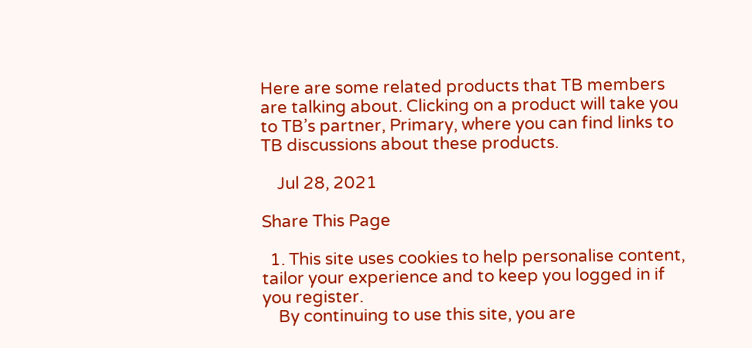Here are some related products that TB members are talking about. Clicking on a product will take you to TB’s partner, Primary, where you can find links to TB discussions about these products.

    Jul 28, 2021

Share This Page

  1. This site uses cookies to help personalise content, tailor your experience and to keep you logged in if you register.
    By continuing to use this site, you are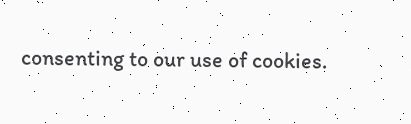consenting to our use of cookies.